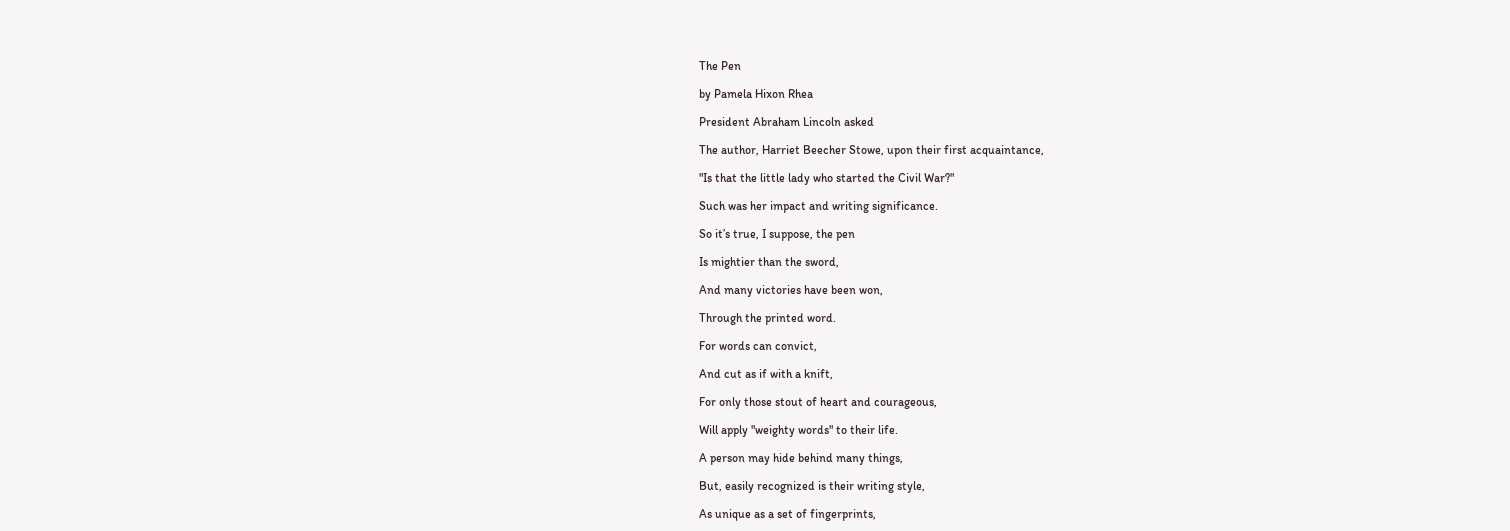The Pen

by Pamela Hixon Rhea

President Abraham Lincoln asked

The author, Harriet Beecher Stowe, upon their first acquaintance,

"Is that the little lady who started the Civil War?"

Such was her impact and writing significance.

So it’s true, I suppose, the pen

Is mightier than the sword,

And many victories have been won,

Through the printed word.

For words can convict,

And cut as if with a knift,

For only those stout of heart and courageous,

Will apply "weighty words" to their life.

A person may hide behind many things,

But, easily recognized is their writing style,

As unique as a set of fingerprints,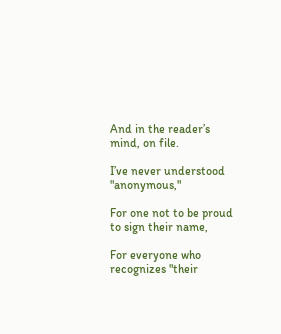And in the reader’s mind, on file.

I’ve never understood "anonymous,"

For one not to be proud to sign their name,

For everyone who recognizes "their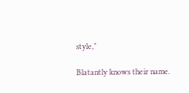style,"

Blatantly knows their name.